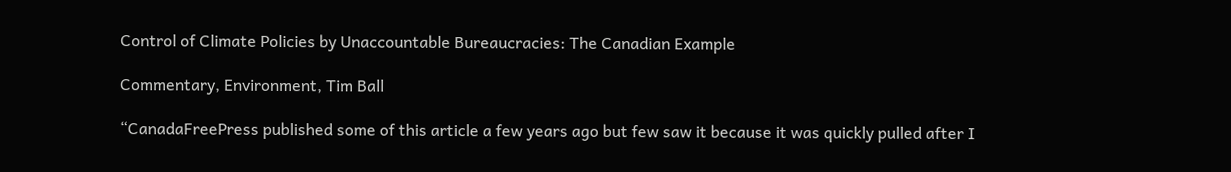Control of Climate Policies by Unaccountable Bureaucracies: The Canadian Example

Commentary, Environment, Tim Ball

“CanadaFreePress published some of this article a few years ago but few saw it because it was quickly pulled after I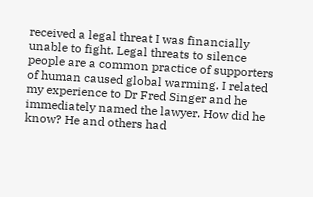received a legal threat I was financially unable to fight. Legal threats to silence people are a common practice of supporters of human caused global warming. I related my experience to Dr Fred Singer and he immediately named the lawyer. How did he know? He and others had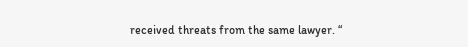received threats from the same lawyer. “